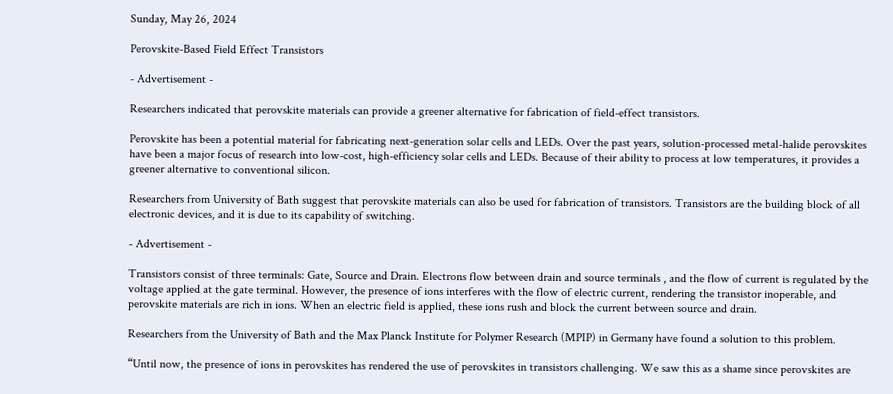Sunday, May 26, 2024

Perovskite-Based Field Effect Transistors

- Advertisement -

Researchers indicated that perovskite materials can provide a greener alternative for fabrication of field-effect transistors.

Perovskite has been a potential material for fabricating next-generation solar cells and LEDs. Over the past years, solution-processed metal-halide perovskites have been a major focus of research into low-cost, high-efficiency solar cells and LEDs. Because of their ability to process at low temperatures, it provides a greener alternative to conventional silicon.

Researchers from University of Bath suggest that perovskite materials can also be used for fabrication of transistors. Transistors are the building block of all electronic devices, and it is due to its capability of switching.

- Advertisement -

Transistors consist of three terminals: Gate, Source and Drain. Electrons flow between drain and source terminals , and the flow of current is regulated by the voltage applied at the gate terminal. However, the presence of ions interferes with the flow of electric current, rendering the transistor inoperable, and perovskite materials are rich in ions. When an electric field is applied, these ions rush and block the current between source and drain.

Researchers from the University of Bath and the Max Planck Institute for Polymer Research (MPIP) in Germany have found a solution to this problem.

“Until now, the presence of ions in perovskites has rendered the use of perovskites in transistors challenging. We saw this as a shame since perovskites are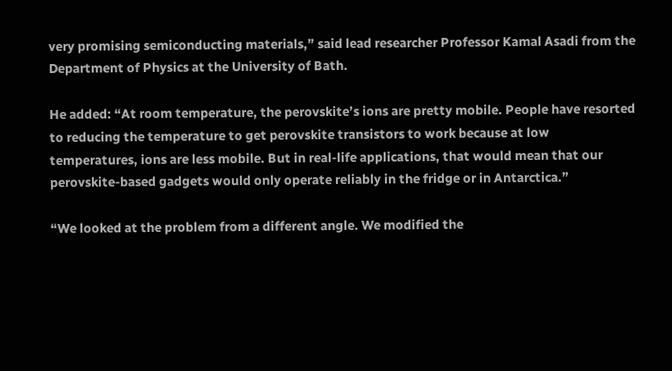very promising semiconducting materials,” said lead researcher Professor Kamal Asadi from the Department of Physics at the University of Bath.

He added: “At room temperature, the perovskite’s ions are pretty mobile. People have resorted to reducing the temperature to get perovskite transistors to work because at low temperatures, ions are less mobile. But in real-life applications, that would mean that our perovskite-based gadgets would only operate reliably in the fridge or in Antarctica.”

“We looked at the problem from a different angle. We modified the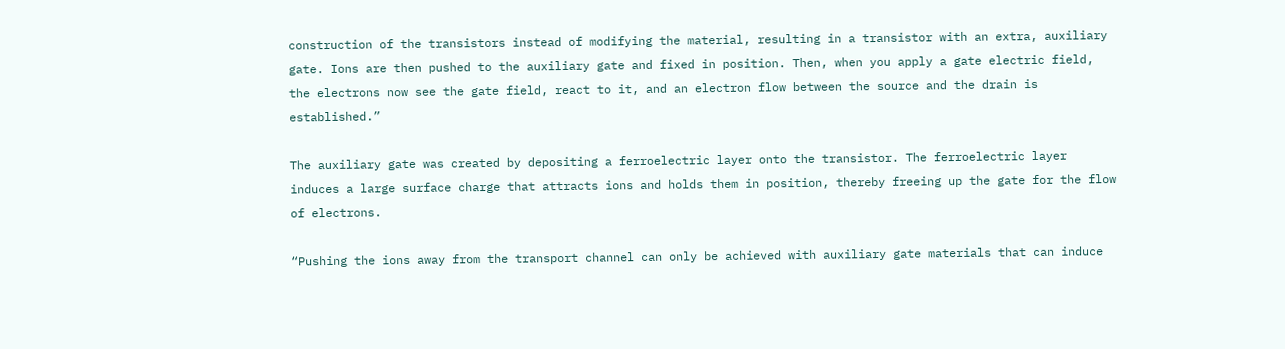construction of the transistors instead of modifying the material, resulting in a transistor with an extra, auxiliary gate. Ions are then pushed to the auxiliary gate and fixed in position. Then, when you apply a gate electric field, the electrons now see the gate field, react to it, and an electron flow between the source and the drain is established.”

The auxiliary gate was created by depositing a ferroelectric layer onto the transistor. The ferroelectric layer induces a large surface charge that attracts ions and holds them in position, thereby freeing up the gate for the flow of electrons.

“Pushing the ions away from the transport channel can only be achieved with auxiliary gate materials that can induce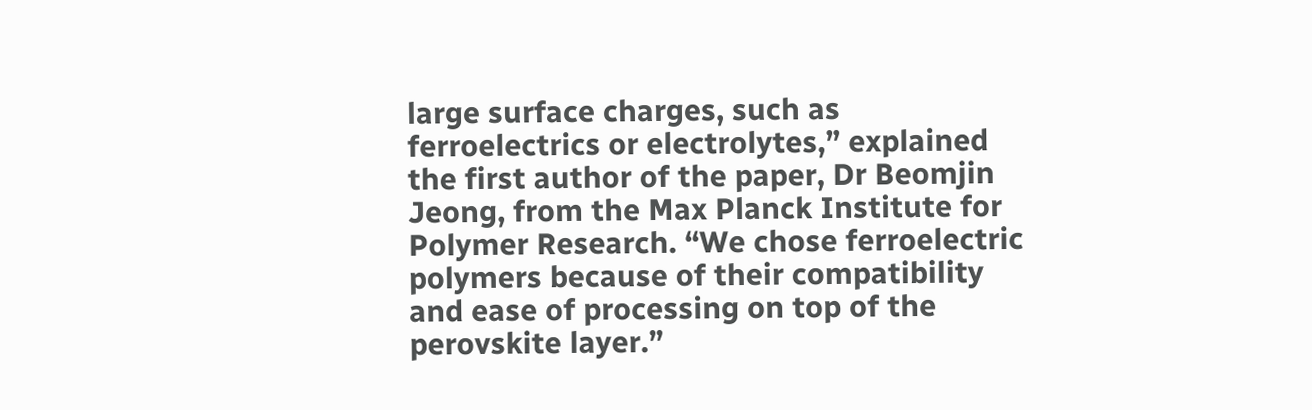large surface charges, such as ferroelectrics or electrolytes,” explained the first author of the paper, Dr Beomjin Jeong, from the Max Planck Institute for Polymer Research. “We chose ferroelectric polymers because of their compatibility and ease of processing on top of the perovskite layer.”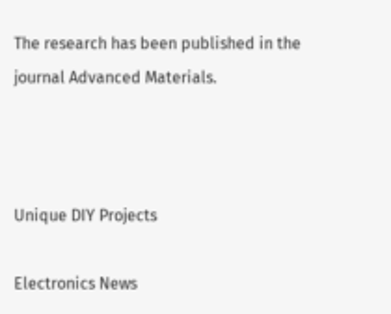The research has been published in the journal Advanced Materials.



Unique DIY Projects

Electronics News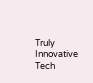Truly Innovative Tech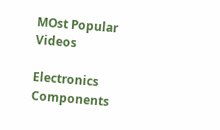MOst Popular Videos

Electronics Components